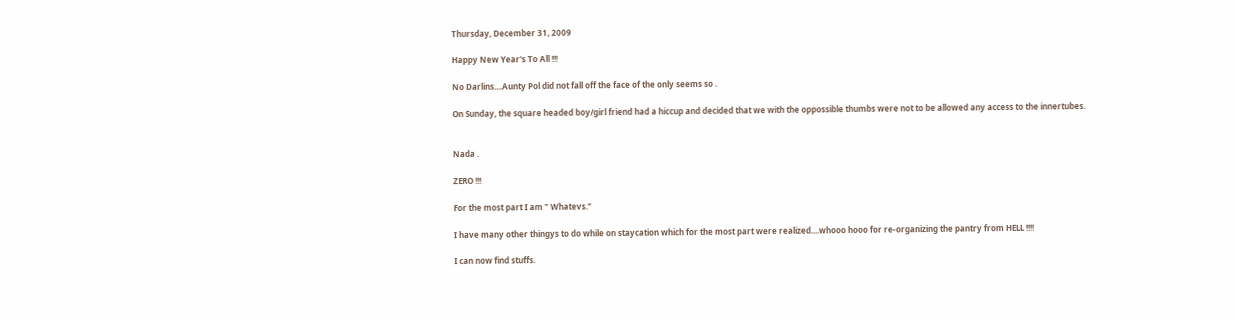Thursday, December 31, 2009

Happy New Year's To All !!!

No Darlins....Aunty Pol did not fall off the face of the only seems so .

On Sunday, the square headed boy/girl friend had a hiccup and decided that we with the oppossible thumbs were not to be allowed any access to the innertubes.


Nada .

ZERO !!!

For the most part I am " Whatevs."

I have many other thingys to do while on staycation which for the most part were realized....whooo hooo for re-organizing the pantry from HELL !!!!

I can now find stuffs.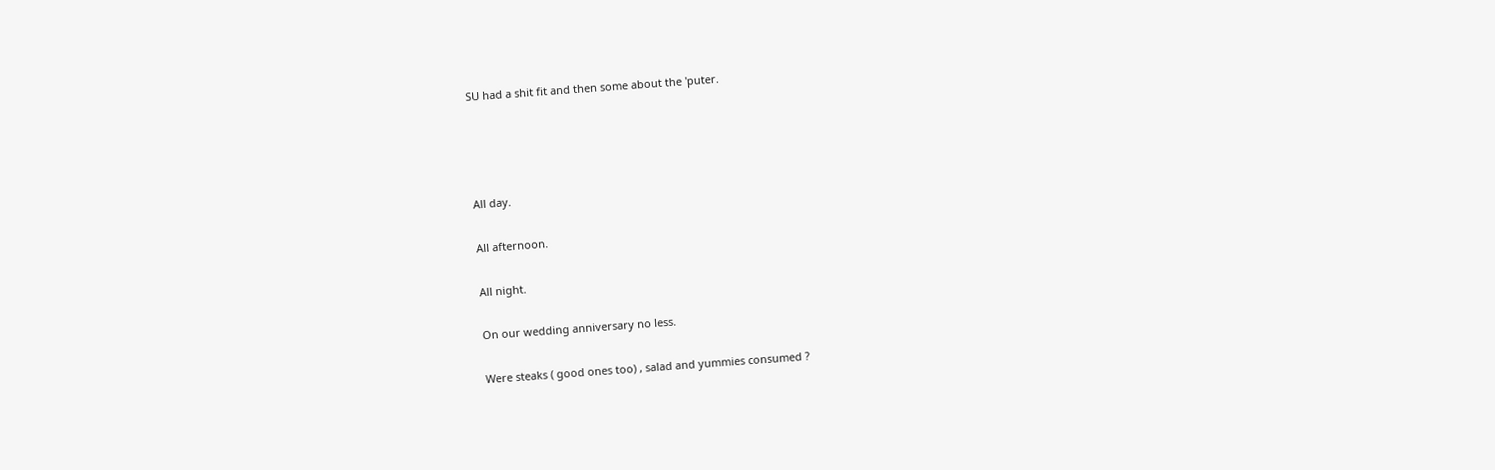SU had a shit fit and then some about the 'puter.




All day.

All afternoon.

All night.

On our wedding anniversary no less.

Were steaks ( good ones too) , salad and yummies consumed ?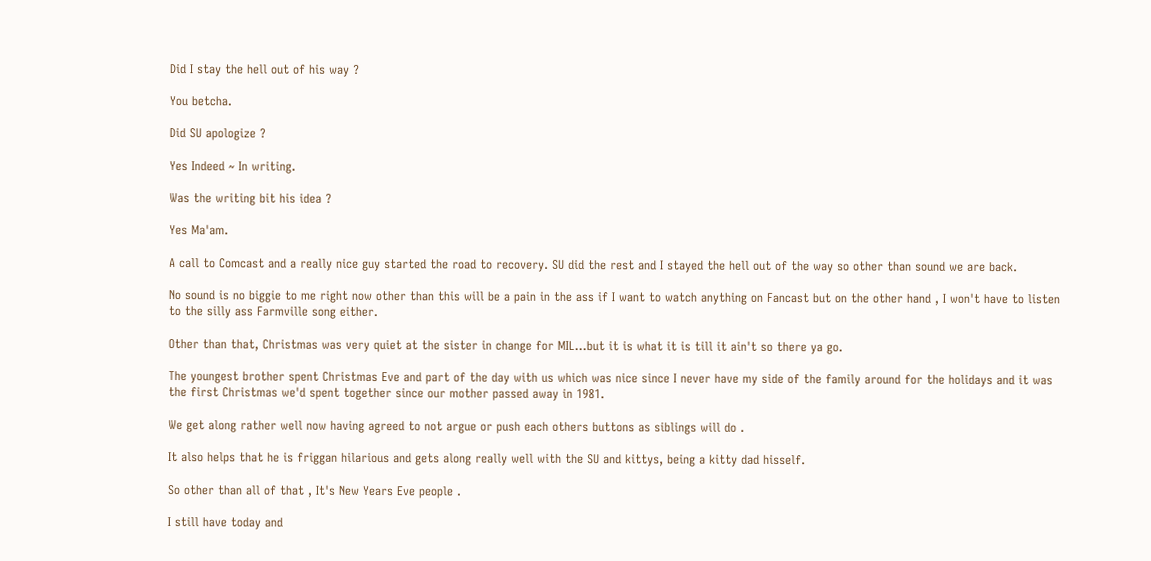Did I stay the hell out of his way ?

You betcha.

Did SU apologize ?

Yes Indeed ~ In writing.

Was the writing bit his idea ?

Yes Ma'am.

A call to Comcast and a really nice guy started the road to recovery. SU did the rest and I stayed the hell out of the way so other than sound we are back.

No sound is no biggie to me right now other than this will be a pain in the ass if I want to watch anything on Fancast but on the other hand , I won't have to listen to the silly ass Farmville song either.

Other than that, Christmas was very quiet at the sister in change for MIL...but it is what it is till it ain't so there ya go.

The youngest brother spent Christmas Eve and part of the day with us which was nice since I never have my side of the family around for the holidays and it was the first Christmas we'd spent together since our mother passed away in 1981.

We get along rather well now having agreed to not argue or push each others buttons as siblings will do .

It also helps that he is friggan hilarious and gets along really well with the SU and kittys, being a kitty dad hisself.

So other than all of that , It's New Years Eve people .

I still have today and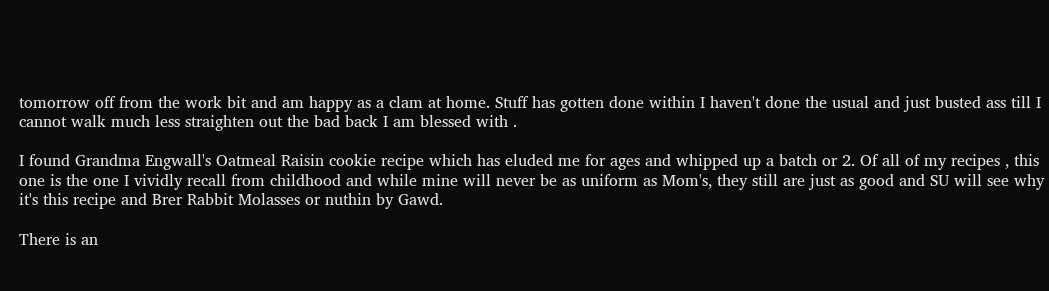tomorrow off from the work bit and am happy as a clam at home. Stuff has gotten done within I haven't done the usual and just busted ass till I cannot walk much less straighten out the bad back I am blessed with .

I found Grandma Engwall's Oatmeal Raisin cookie recipe which has eluded me for ages and whipped up a batch or 2. Of all of my recipes , this one is the one I vividly recall from childhood and while mine will never be as uniform as Mom's, they still are just as good and SU will see why it's this recipe and Brer Rabbit Molasses or nuthin by Gawd.

There is an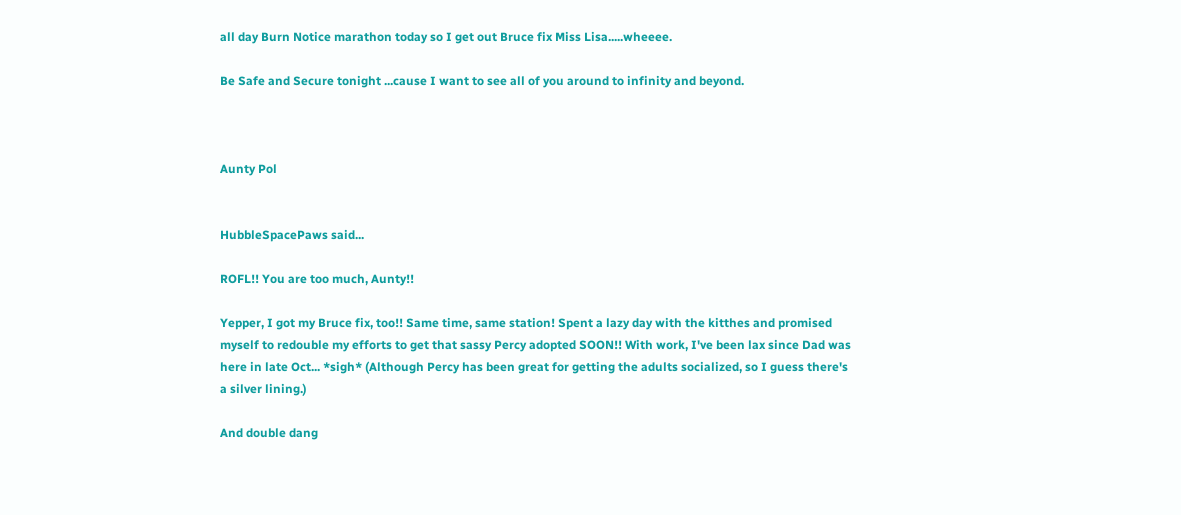all day Burn Notice marathon today so I get out Bruce fix Miss Lisa.....wheeee.

Be Safe and Secure tonight ...cause I want to see all of you around to infinity and beyond.



Aunty Pol


HubbleSpacePaws said...

ROFL!! You are too much, Aunty!!

Yepper, I got my Bruce fix, too!! Same time, same station! Spent a lazy day with the kitthes and promised myself to redouble my efforts to get that sassy Percy adopted SOON!! With work, I've been lax since Dad was here in late Oct... *sigh* (Although Percy has been great for getting the adults socialized, so I guess there's a silver lining.)

And double dang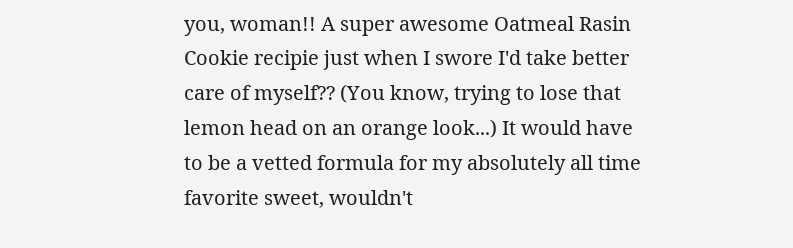you, woman!! A super awesome Oatmeal Rasin Cookie recipie just when I swore I'd take better care of myself?? (You know, trying to lose that lemon head on an orange look...) It would have to be a vetted formula for my absolutely all time favorite sweet, wouldn't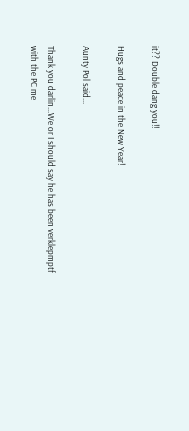it?? Double dang you!!

Hugs and peace in the New Year!

Aunty Pol said...

Thank you darlin...We or I should say he has been verklepmptf with the PC me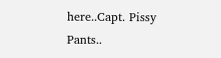here..Capt. Pissy Pants..